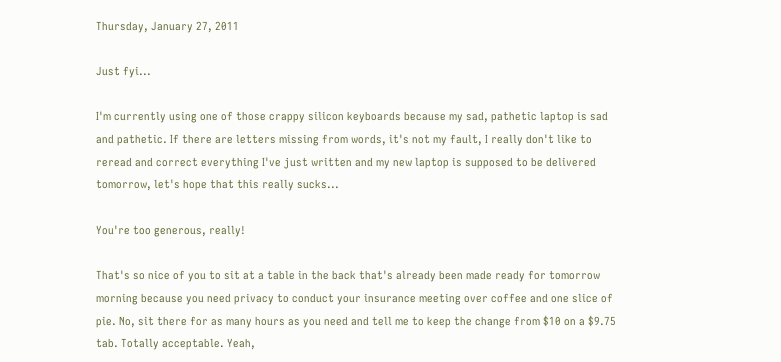Thursday, January 27, 2011

Just fyi...

I'm currently using one of those crappy silicon keyboards because my sad, pathetic laptop is sad and pathetic. If there are letters missing from words, it's not my fault, I really don't like to reread and correct everything I've just written and my new laptop is supposed to be delivered tomorrow, let's hope that this really sucks...

You're too generous, really!

That's so nice of you to sit at a table in the back that's already been made ready for tomorrow morning because you need privacy to conduct your insurance meeting over coffee and one slice of pie. No, sit there for as many hours as you need and tell me to keep the change from $10 on a $9.75 tab. Totally acceptable. Yeah,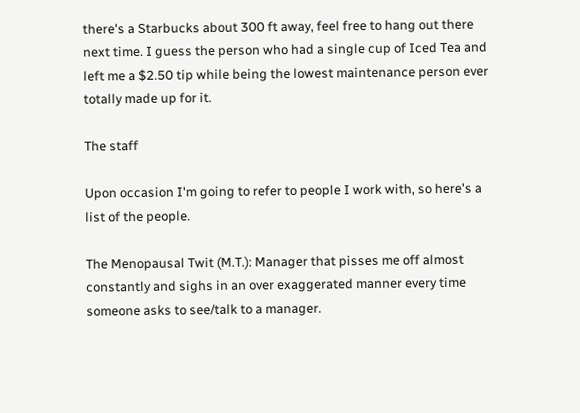there's a Starbucks about 300 ft away, feel free to hang out there next time. I guess the person who had a single cup of Iced Tea and left me a $2.50 tip while being the lowest maintenance person ever totally made up for it.

The staff

Upon occasion I'm going to refer to people I work with, so here's a list of the people.

The Menopausal Twit (M.T.): Manager that pisses me off almost constantly and sighs in an over exaggerated manner every time someone asks to see/talk to a manager.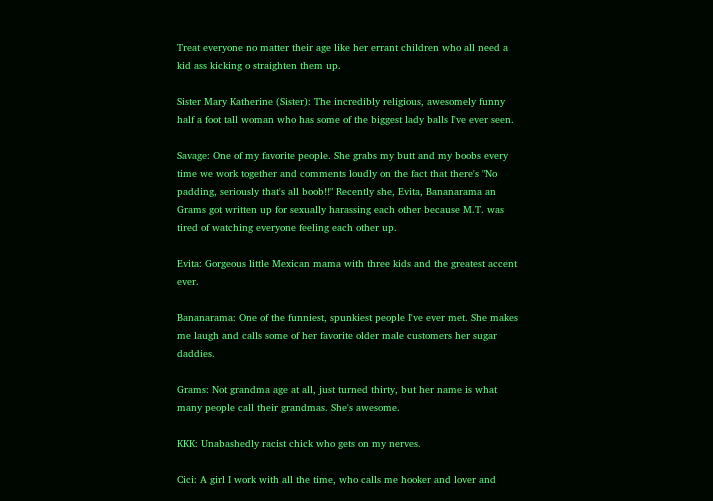Treat everyone no matter their age like her errant children who all need a kid ass kicking o straighten them up.

Sister Mary Katherine (Sister): The incredibly religious, awesomely funny half a foot tall woman who has some of the biggest lady balls I've ever seen.

Savage: One of my favorite people. She grabs my butt and my boobs every time we work together and comments loudly on the fact that there's "No padding, seriously that's all boob!!" Recently she, Evita, Bananarama an Grams got written up for sexually harassing each other because M.T. was tired of watching everyone feeling each other up.

Evita: Gorgeous little Mexican mama with three kids and the greatest accent ever.

Bananarama: One of the funniest, spunkiest people I've ever met. She makes me laugh and calls some of her favorite older male customers her sugar daddies.

Grams: Not grandma age at all, just turned thirty, but her name is what many people call their grandmas. She's awesome.

KKK: Unabashedly racist chick who gets on my nerves.

Cici: A girl I work with all the time, who calls me hooker and lover and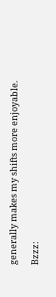generally makes my shifts more enjoyable.

Bzzz: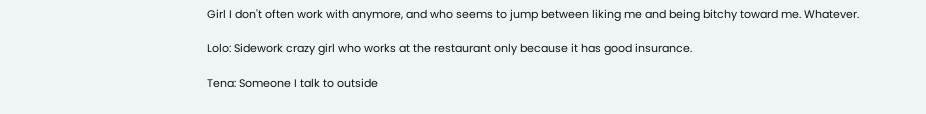Girl I don't often work with anymore, and who seems to jump between liking me and being bitchy toward me. Whatever.

Lolo: Sidework crazy girl who works at the restaurant only because it has good insurance.

Tena: Someone I talk to outside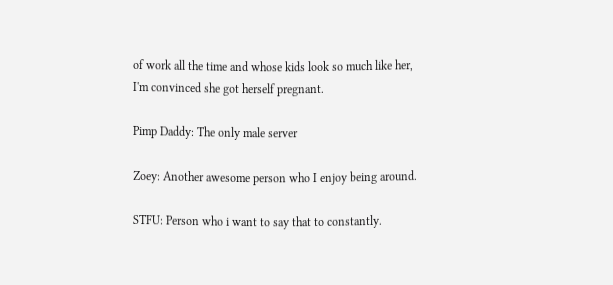of work all the time and whose kids look so much like her, I'm convinced she got herself pregnant.

Pimp Daddy: The only male server

Zoey: Another awesome person who I enjoy being around.

STFU: Person who i want to say that to constantly.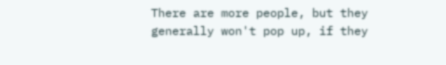There are more people, but they generally won't pop up, if they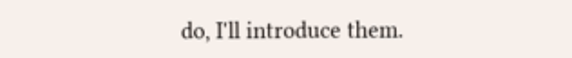do, I'll introduce them.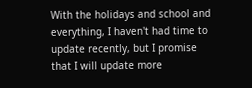With the holidays and school and everything, I haven't had time to update recently, but I promise that I will update more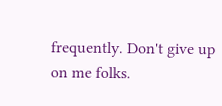frequently. Don't give up on me folks.